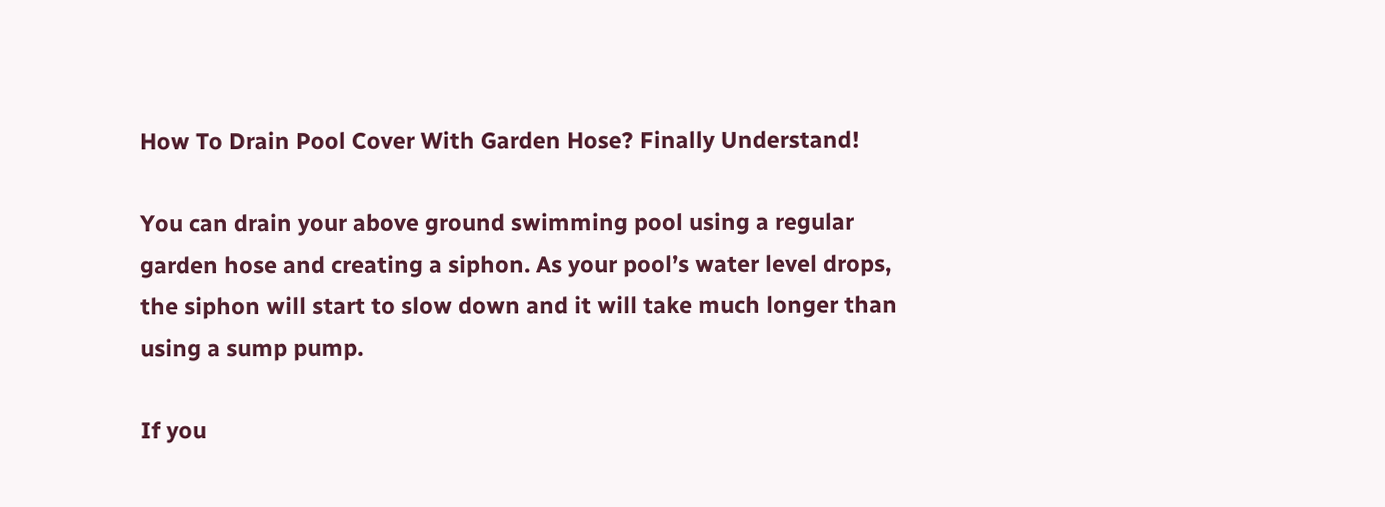How To Drain Pool Cover With Garden Hose? Finally Understand!

You can drain your above ground swimming pool using a regular garden hose and creating a siphon. As your pool’s water level drops, the siphon will start to slow down and it will take much longer than using a sump pump.

If you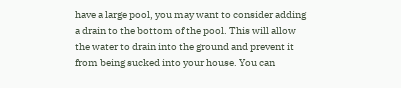have a large pool, you may want to consider adding a drain to the bottom of the pool. This will allow the water to drain into the ground and prevent it from being sucked into your house. You can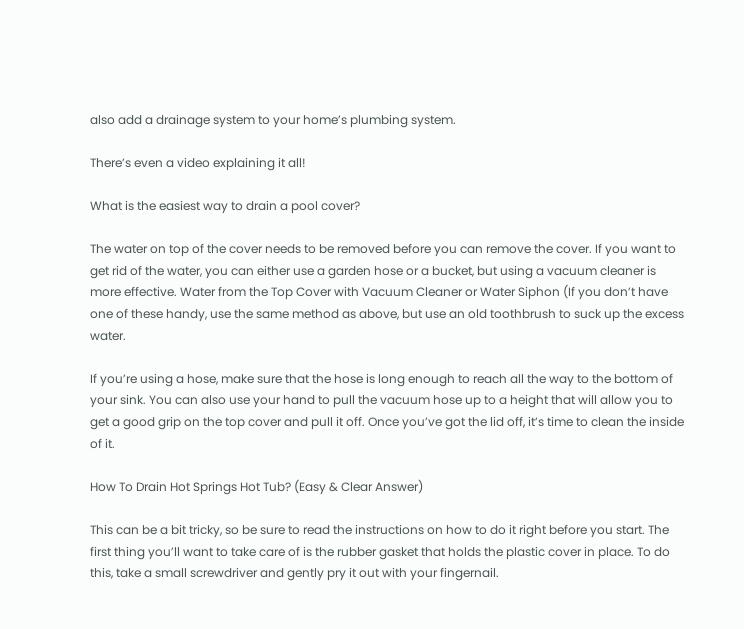also add a drainage system to your home’s plumbing system.

There’s even a video explaining it all!

What is the easiest way to drain a pool cover?

The water on top of the cover needs to be removed before you can remove the cover. If you want to get rid of the water, you can either use a garden hose or a bucket, but using a vacuum cleaner is more effective. Water from the Top Cover with Vacuum Cleaner or Water Siphon (If you don’t have one of these handy, use the same method as above, but use an old toothbrush to suck up the excess water.

If you’re using a hose, make sure that the hose is long enough to reach all the way to the bottom of your sink. You can also use your hand to pull the vacuum hose up to a height that will allow you to get a good grip on the top cover and pull it off. Once you’ve got the lid off, it’s time to clean the inside of it.

How To Drain Hot Springs Hot Tub? (Easy & Clear Answer)

This can be a bit tricky, so be sure to read the instructions on how to do it right before you start. The first thing you’ll want to take care of is the rubber gasket that holds the plastic cover in place. To do this, take a small screwdriver and gently pry it out with your fingernail.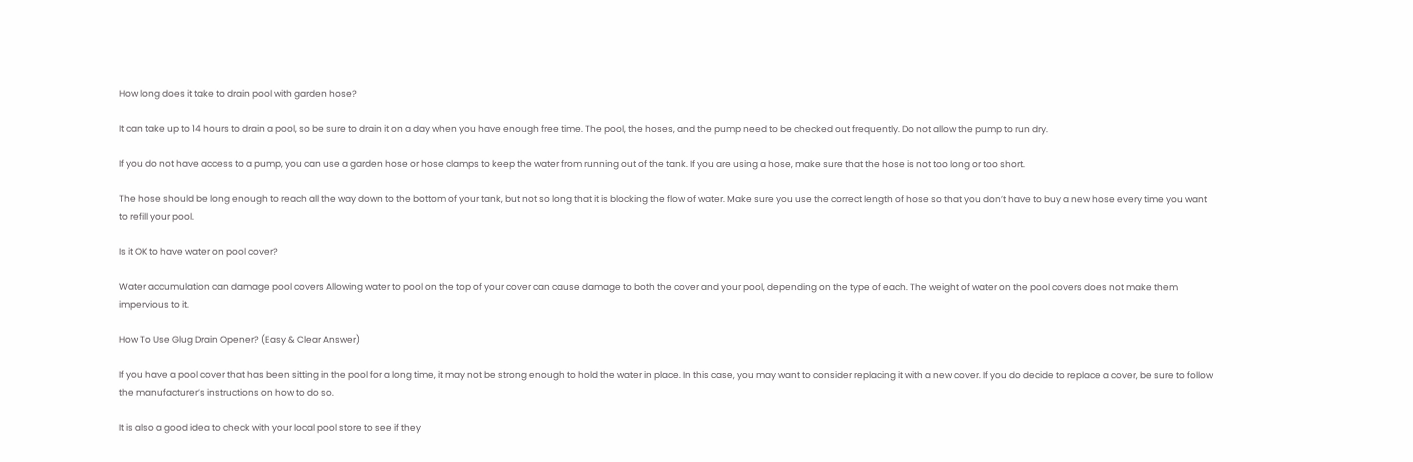How long does it take to drain pool with garden hose?

It can take up to 14 hours to drain a pool, so be sure to drain it on a day when you have enough free time. The pool, the hoses, and the pump need to be checked out frequently. Do not allow the pump to run dry.

If you do not have access to a pump, you can use a garden hose or hose clamps to keep the water from running out of the tank. If you are using a hose, make sure that the hose is not too long or too short.

The hose should be long enough to reach all the way down to the bottom of your tank, but not so long that it is blocking the flow of water. Make sure you use the correct length of hose so that you don’t have to buy a new hose every time you want to refill your pool.

Is it OK to have water on pool cover?

Water accumulation can damage pool covers Allowing water to pool on the top of your cover can cause damage to both the cover and your pool, depending on the type of each. The weight of water on the pool covers does not make them impervious to it.

How To Use Glug Drain Opener? (Easy & Clear Answer)

If you have a pool cover that has been sitting in the pool for a long time, it may not be strong enough to hold the water in place. In this case, you may want to consider replacing it with a new cover. If you do decide to replace a cover, be sure to follow the manufacturer’s instructions on how to do so.

It is also a good idea to check with your local pool store to see if they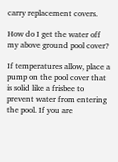carry replacement covers.

How do I get the water off my above ground pool cover?

If temperatures allow, place a pump on the pool cover that is solid like a frisbee to prevent water from entering the pool. If you are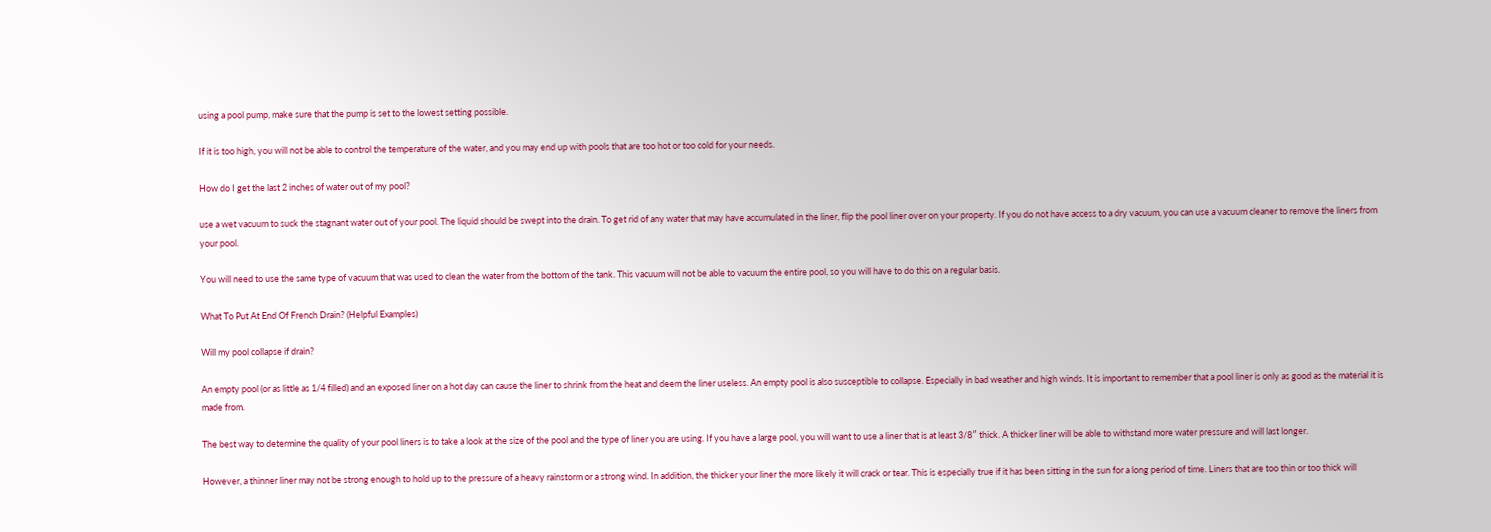using a pool pump, make sure that the pump is set to the lowest setting possible.

If it is too high, you will not be able to control the temperature of the water, and you may end up with pools that are too hot or too cold for your needs.

How do I get the last 2 inches of water out of my pool?

use a wet vacuum to suck the stagnant water out of your pool. The liquid should be swept into the drain. To get rid of any water that may have accumulated in the liner, flip the pool liner over on your property. If you do not have access to a dry vacuum, you can use a vacuum cleaner to remove the liners from your pool.

You will need to use the same type of vacuum that was used to clean the water from the bottom of the tank. This vacuum will not be able to vacuum the entire pool, so you will have to do this on a regular basis.

What To Put At End Of French Drain? (Helpful Examples)

Will my pool collapse if drain?

An empty pool (or as little as 1/4 filled) and an exposed liner on a hot day can cause the liner to shrink from the heat and deem the liner useless. An empty pool is also susceptible to collapse. Especially in bad weather and high winds. It is important to remember that a pool liner is only as good as the material it is made from.

The best way to determine the quality of your pool liners is to take a look at the size of the pool and the type of liner you are using. If you have a large pool, you will want to use a liner that is at least 3/8″ thick. A thicker liner will be able to withstand more water pressure and will last longer.

However, a thinner liner may not be strong enough to hold up to the pressure of a heavy rainstorm or a strong wind. In addition, the thicker your liner the more likely it will crack or tear. This is especially true if it has been sitting in the sun for a long period of time. Liners that are too thin or too thick will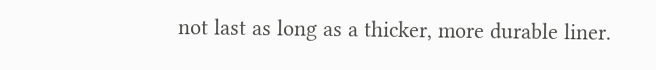not last as long as a thicker, more durable liner.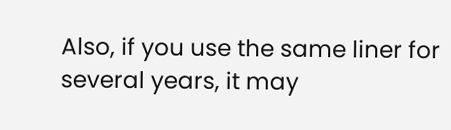Also, if you use the same liner for several years, it may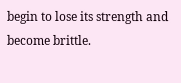begin to lose its strength and become brittle.